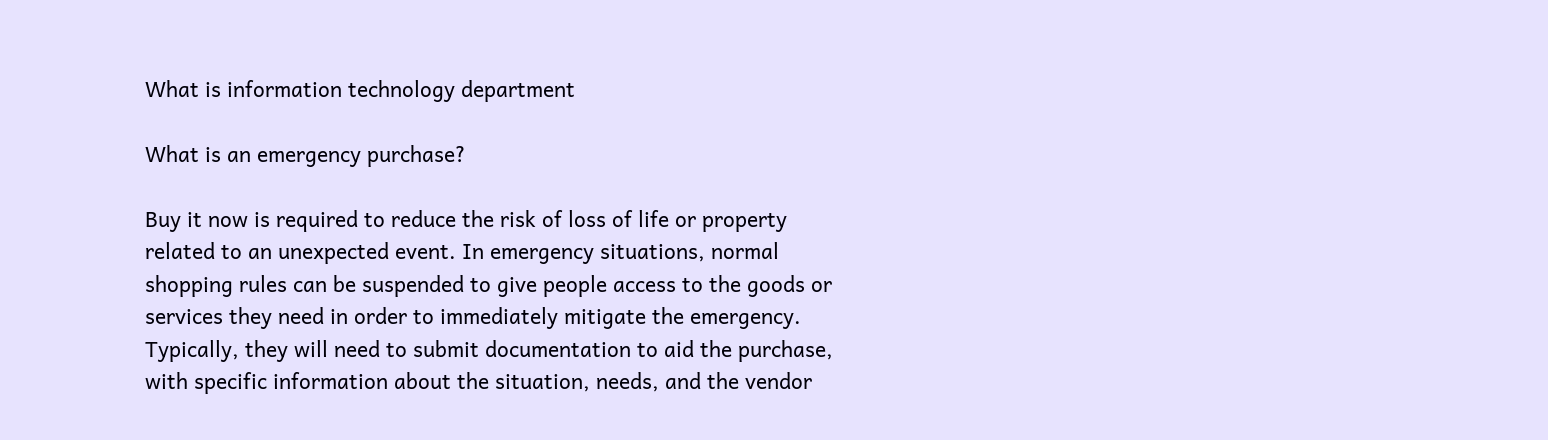What is information technology department

What is an emergency purchase?

Buy it now is required to reduce the risk of loss of life or property related to an unexpected event. In emergency situations, normal shopping rules can be suspended to give people access to the goods or services they need in order to immediately mitigate the emergency. Typically, they will need to submit documentation to aid the purchase, with specific information about the situation, needs, and the vendor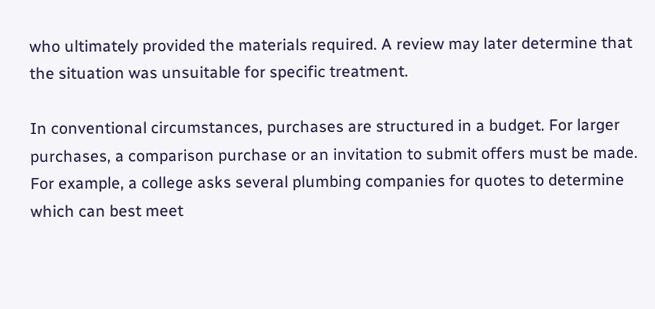who ultimately provided the materials required. A review may later determine that the situation was unsuitable for specific treatment.

In conventional circumstances, purchases are structured in a budget. For larger purchases, a comparison purchase or an invitation to submit offers must be made. For example, a college asks several plumbing companies for quotes to determine which can best meet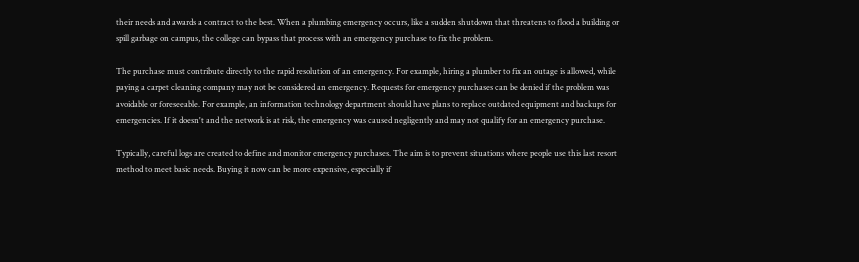their needs and awards a contract to the best. When a plumbing emergency occurs, like a sudden shutdown that threatens to flood a building or spill garbage on campus, the college can bypass that process with an emergency purchase to fix the problem.

The purchase must contribute directly to the rapid resolution of an emergency. For example, hiring a plumber to fix an outage is allowed, while paying a carpet cleaning company may not be considered an emergency. Requests for emergency purchases can be denied if the problem was avoidable or foreseeable. For example, an information technology department should have plans to replace outdated equipment and backups for emergencies. If it doesn't and the network is at risk, the emergency was caused negligently and may not qualify for an emergency purchase.

Typically, careful logs are created to define and monitor emergency purchases. The aim is to prevent situations where people use this last resort method to meet basic needs. Buying it now can be more expensive, especially if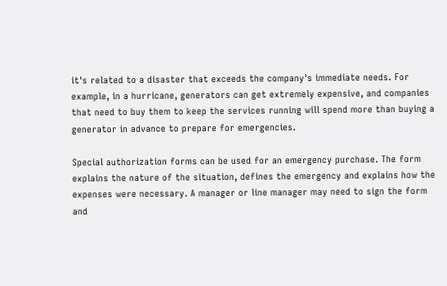it's related to a disaster that exceeds the company's immediate needs. For example, in a hurricane, generators can get extremely expensive, and companies that need to buy them to keep the services running will spend more than buying a generator in advance to prepare for emergencies.

Special authorization forms can be used for an emergency purchase. The form explains the nature of the situation, defines the emergency and explains how the expenses were necessary. A manager or line manager may need to sign the form and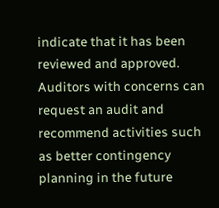indicate that it has been reviewed and approved. Auditors with concerns can request an audit and recommend activities such as better contingency planning in the future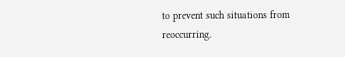to prevent such situations from reoccurring.